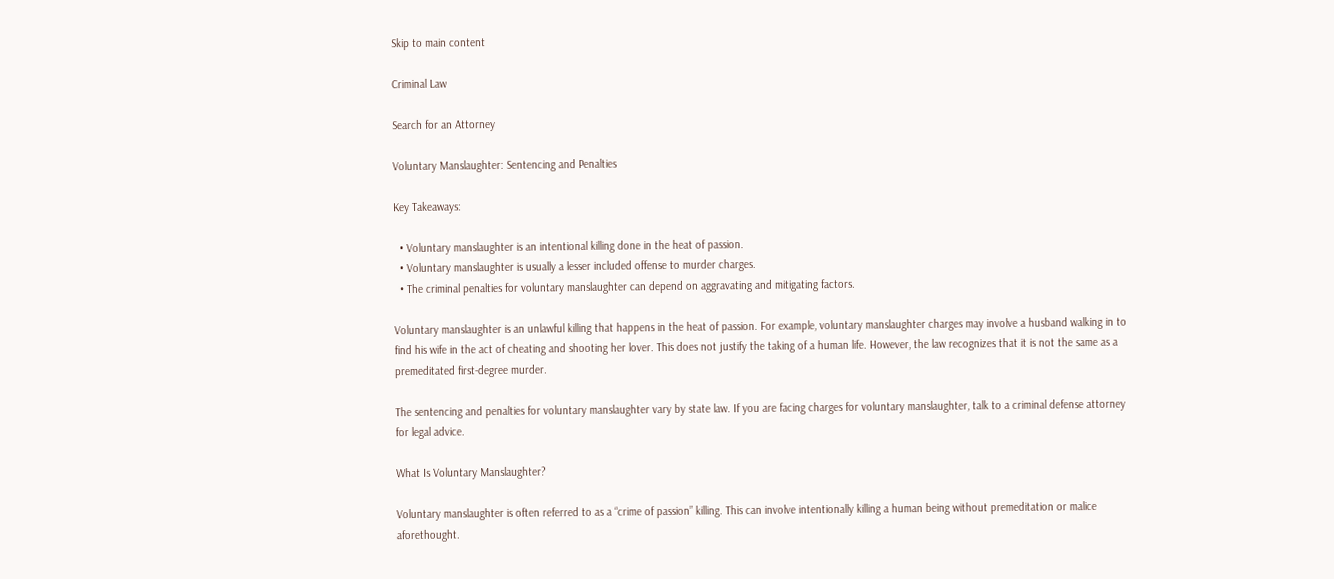Skip to main content

Criminal Law

Search for an Attorney

Voluntary Manslaughter: Sentencing and Penalties

Key Takeaways:

  • Voluntary manslaughter is an intentional killing done in the heat of passion.
  • Voluntary manslaughter is usually a lesser included offense to murder charges.
  • The criminal penalties for voluntary manslaughter can depend on aggravating and mitigating factors.

Voluntary manslaughter is an unlawful killing that happens in the heat of passion. For example, voluntary manslaughter charges may involve a husband walking in to find his wife in the act of cheating and shooting her lover. This does not justify the taking of a human life. However, the law recognizes that it is not the same as a premeditated first-degree murder.

The sentencing and penalties for voluntary manslaughter vary by state law. If you are facing charges for voluntary manslaughter, talk to a criminal defense attorney for legal advice.

What Is Voluntary Manslaughter?

Voluntary manslaughter is often referred to as a “crime of passion” killing. This can involve intentionally killing a human being without premeditation or malice aforethought.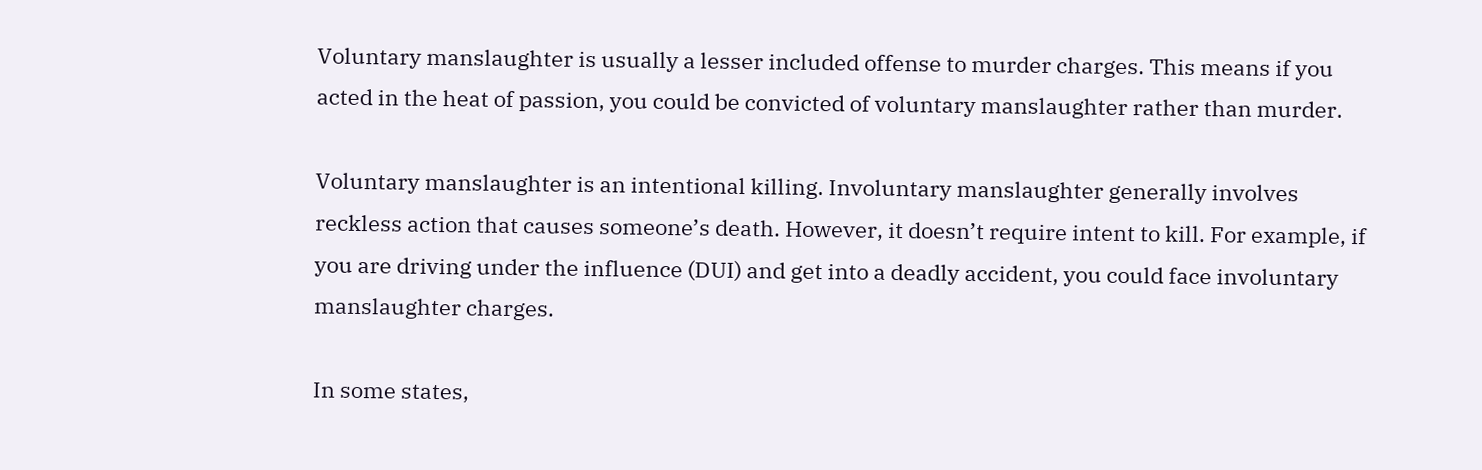Voluntary manslaughter is usually a lesser included offense to murder charges. This means if you acted in the heat of passion, you could be convicted of voluntary manslaughter rather than murder.

Voluntary manslaughter is an intentional killing. Involuntary manslaughter generally involves reckless action that causes someone’s death. However, it doesn’t require intent to kill. For example, if you are driving under the influence (DUI) and get into a deadly accident, you could face involuntary manslaughter charges.

In some states,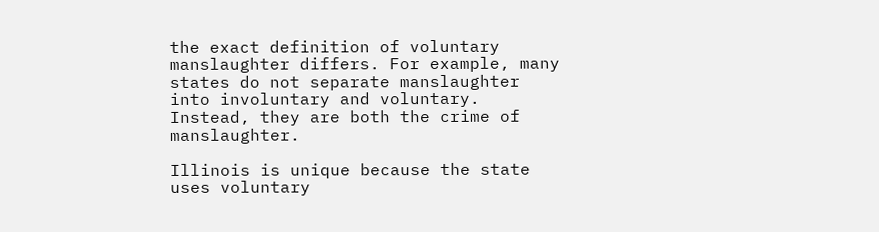the exact definition of voluntary manslaughter differs. For example, many states do not separate manslaughter into involuntary and voluntary. Instead, they are both the crime of manslaughter.

Illinois is unique because the state uses voluntary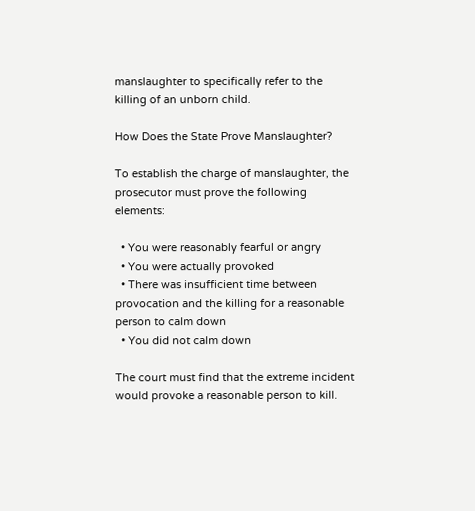manslaughter to specifically refer to the killing of an unborn child.

How Does the State Prove Manslaughter?

To establish the charge of manslaughter, the prosecutor must prove the following elements:

  • You were reasonably fearful or angry
  • You were actually provoked
  • There was insufficient time between provocation and the killing for a reasonable person to calm down
  • You did not calm down

The court must find that the extreme incident would provoke a reasonable person to kill.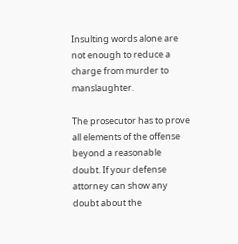Insulting words alone are not enough to reduce a charge from murder to manslaughter.

The prosecutor has to prove all elements of the offense beyond a reasonable doubt. If your defense attorney can show any doubt about the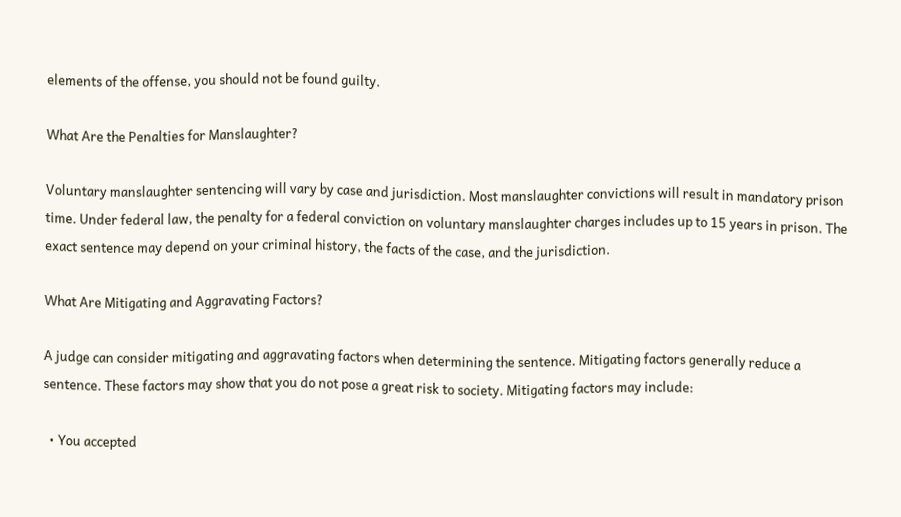elements of the offense, you should not be found guilty.

What Are the Penalties for Manslaughter?

Voluntary manslaughter sentencing will vary by case and jurisdiction. Most manslaughter convictions will result in mandatory prison time. Under federal law, the penalty for a federal conviction on voluntary manslaughter charges includes up to 15 years in prison. The exact sentence may depend on your criminal history, the facts of the case, and the jurisdiction.

What Are Mitigating and Aggravating Factors?

A judge can consider mitigating and aggravating factors when determining the sentence. Mitigating factors generally reduce a sentence. These factors may show that you do not pose a great risk to society. Mitigating factors may include:

  • You accepted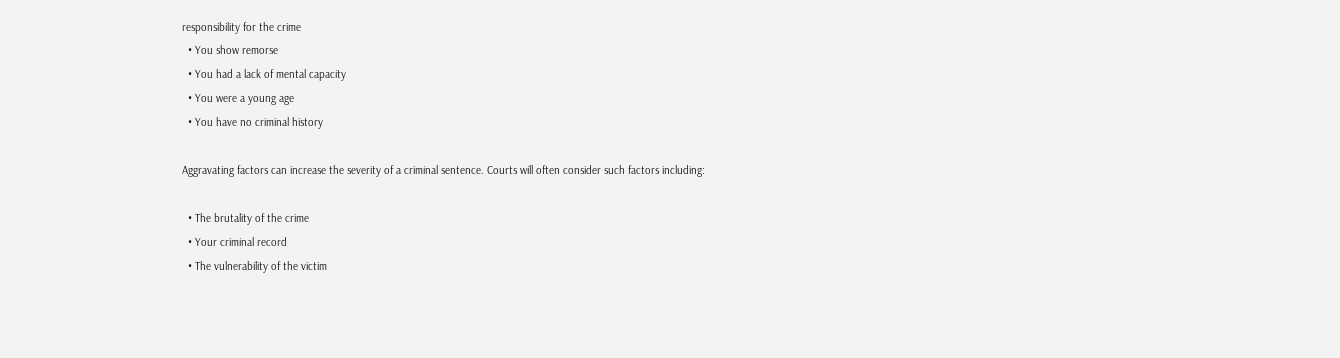responsibility for the crime
  • You show remorse
  • You had a lack of mental capacity
  • You were a young age
  • You have no criminal history

Aggravating factors can increase the severity of a criminal sentence. Courts will often consider such factors including:

  • The brutality of the crime
  • Your criminal record
  • The vulnerability of the victim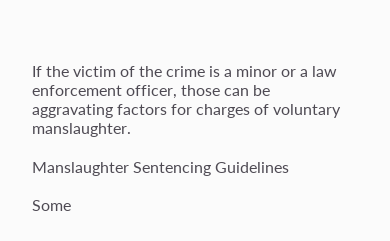If the victim of the crime is a minor or a law enforcement officer, those can be aggravating factors for charges of voluntary manslaughter.

Manslaughter Sentencing Guidelines

Some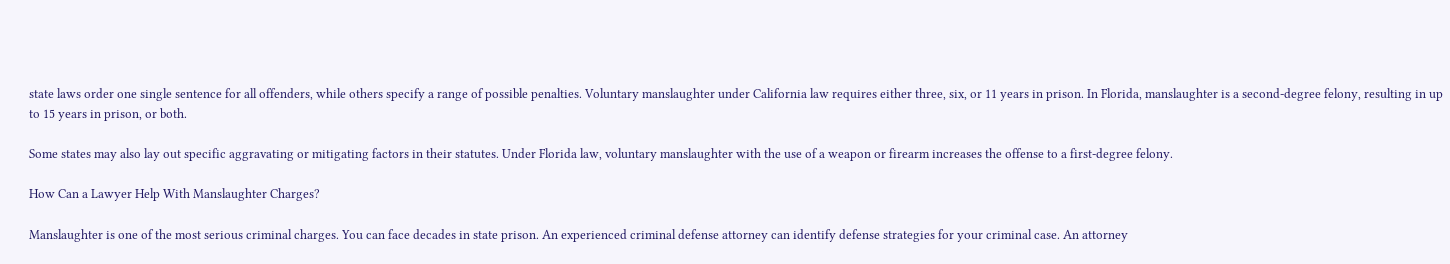state laws order one single sentence for all offenders, while others specify a range of possible penalties. Voluntary manslaughter under California law requires either three, six, or 11 years in prison. In Florida, manslaughter is a second-degree felony, resulting in up to 15 years in prison, or both.

Some states may also lay out specific aggravating or mitigating factors in their statutes. Under Florida law, voluntary manslaughter with the use of a weapon or firearm increases the offense to a first-degree felony.

How Can a Lawyer Help With Manslaughter Charges?

Manslaughter is one of the most serious criminal charges. You can face decades in state prison. An experienced criminal defense attorney can identify defense strategies for your criminal case. An attorney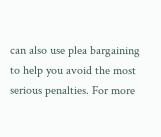can also use plea bargaining to help you avoid the most serious penalties. For more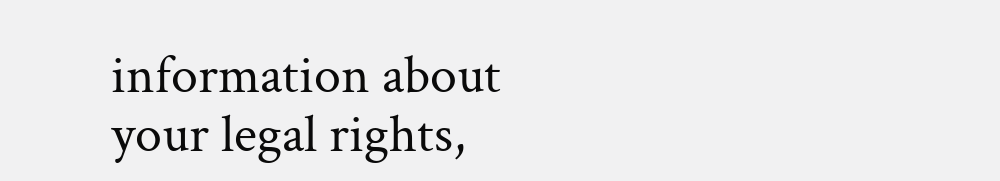information about your legal rights,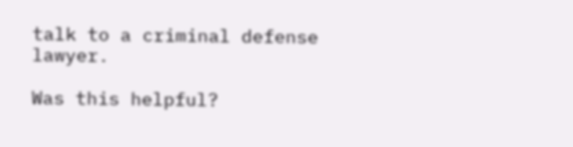talk to a criminal defense lawyer.

Was this helpful?